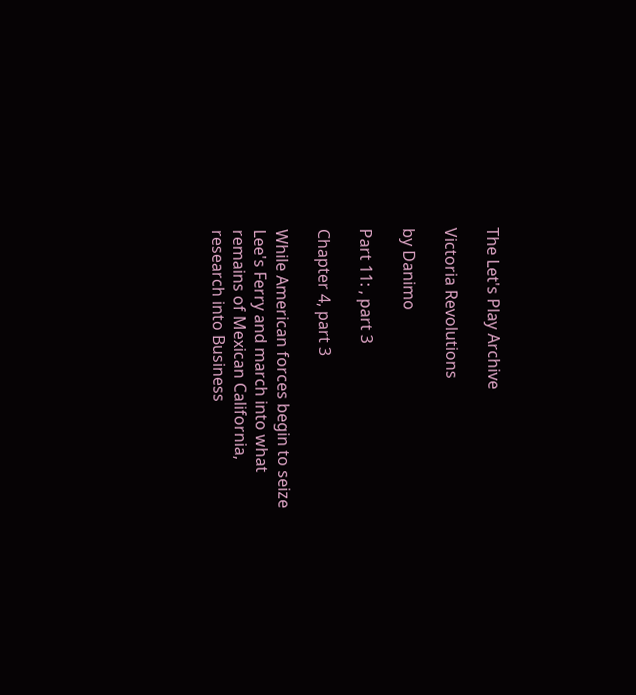The Let's Play Archive

Victoria Revolutions

by Danimo

Part 11: , part 3

Chapter 4, part 3

While American forces begin to seize Lee's Ferry and march into what remains of Mexican California, research into Business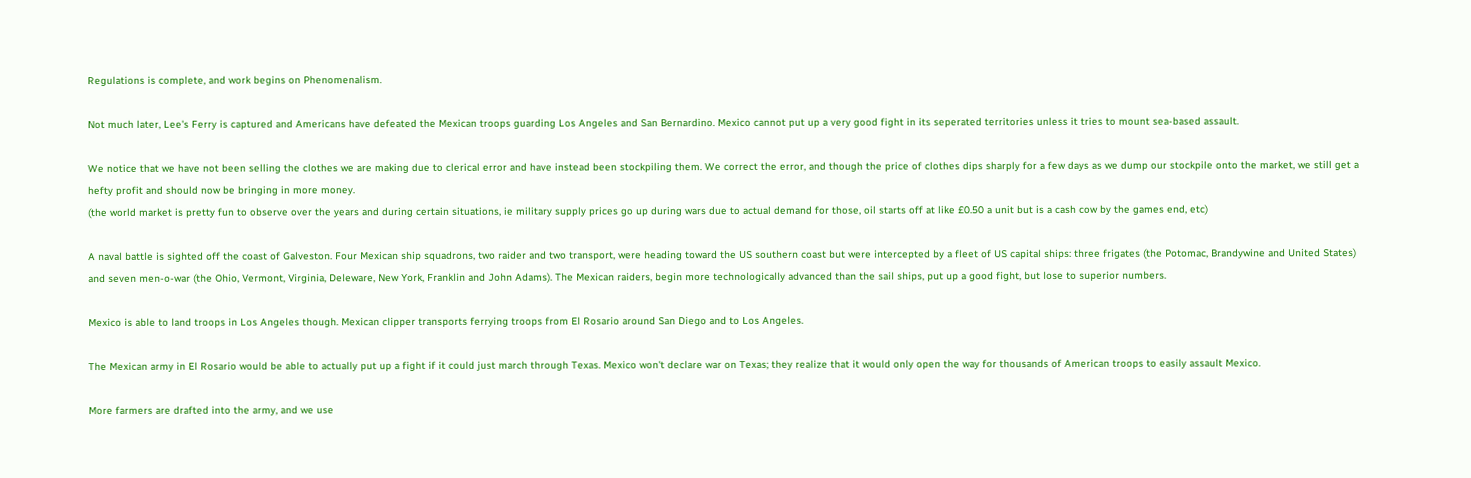Regulations is complete, and work begins on Phenomenalism.

Not much later, Lee's Ferry is captured and Americans have defeated the Mexican troops guarding Los Angeles and San Bernardino. Mexico cannot put up a very good fight in its seperated territories unless it tries to mount sea-based assault.

We notice that we have not been selling the clothes we are making due to clerical error and have instead been stockpiling them. We correct the error, and though the price of clothes dips sharply for a few days as we dump our stockpile onto the market, we still get a hefty profit and should now be bringing in more money.
(the world market is pretty fun to observe over the years and during certain situations, ie military supply prices go up during wars due to actual demand for those, oil starts off at like £0.50 a unit but is a cash cow by the games end, etc)

A naval battle is sighted off the coast of Galveston. Four Mexican ship squadrons, two raider and two transport, were heading toward the US southern coast but were intercepted by a fleet of US capital ships: three frigates (the Potomac, Brandywine and United States) and seven men-o-war (the Ohio, Vermont, Virginia, Deleware, New York, Franklin and John Adams). The Mexican raiders, begin more technologically advanced than the sail ships, put up a good fight, but lose to superior numbers.

Mexico is able to land troops in Los Angeles though. Mexican clipper transports ferrying troops from El Rosario around San Diego and to Los Angeles.

The Mexican army in El Rosario would be able to actually put up a fight if it could just march through Texas. Mexico won't declare war on Texas; they realize that it would only open the way for thousands of American troops to easily assault Mexico.

More farmers are drafted into the army, and we use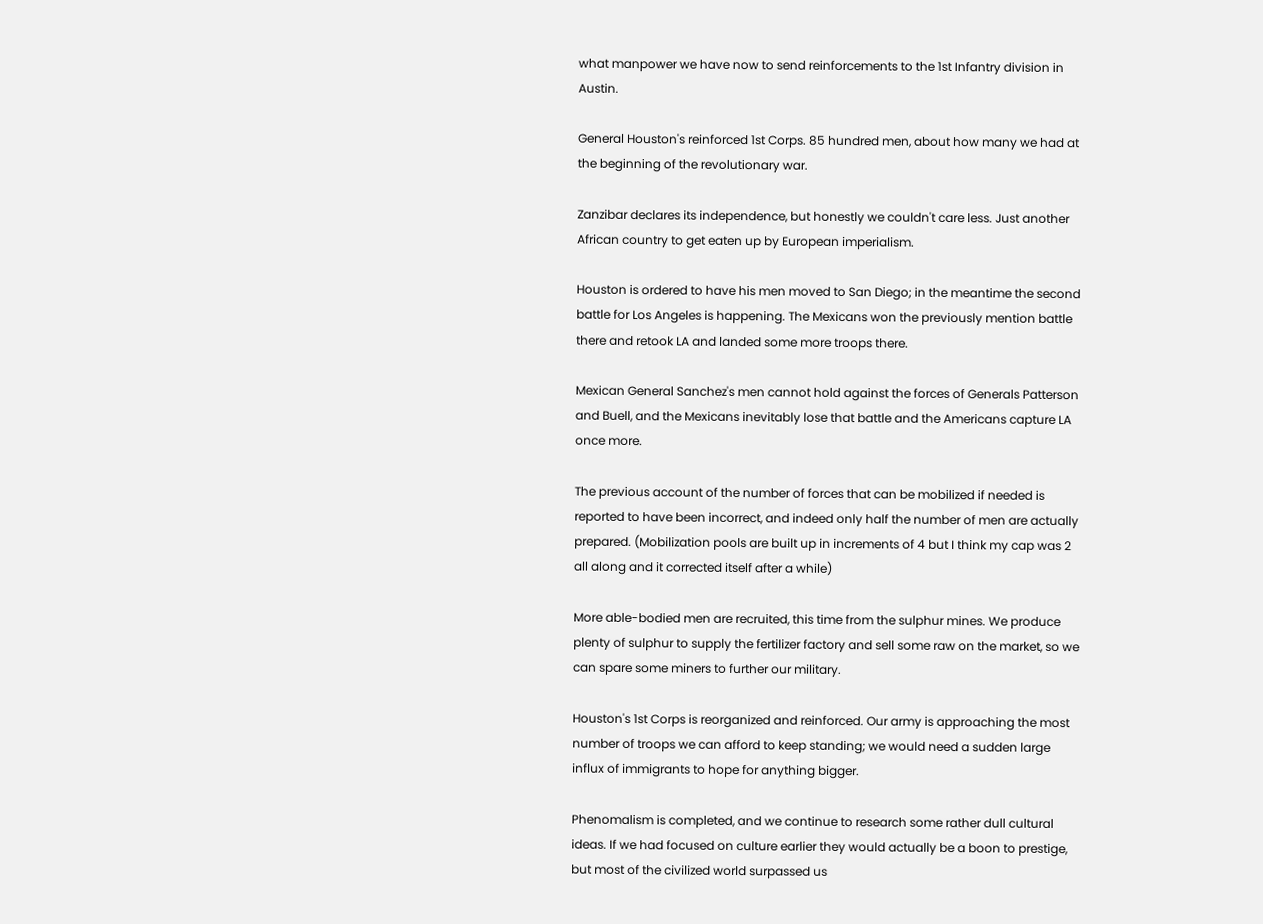what manpower we have now to send reinforcements to the 1st Infantry division in Austin.

General Houston's reinforced 1st Corps. 85 hundred men, about how many we had at the beginning of the revolutionary war.

Zanzibar declares its independence, but honestly we couldn't care less. Just another African country to get eaten up by European imperialism.

Houston is ordered to have his men moved to San Diego; in the meantime the second battle for Los Angeles is happening. The Mexicans won the previously mention battle there and retook LA and landed some more troops there.

Mexican General Sanchez's men cannot hold against the forces of Generals Patterson and Buell, and the Mexicans inevitably lose that battle and the Americans capture LA once more.

The previous account of the number of forces that can be mobilized if needed is reported to have been incorrect, and indeed only half the number of men are actually prepared. (Mobilization pools are built up in increments of 4 but I think my cap was 2 all along and it corrected itself after a while)

More able-bodied men are recruited, this time from the sulphur mines. We produce plenty of sulphur to supply the fertilizer factory and sell some raw on the market, so we can spare some miners to further our military.

Houston's 1st Corps is reorganized and reinforced. Our army is approaching the most number of troops we can afford to keep standing; we would need a sudden large influx of immigrants to hope for anything bigger.

Phenomalism is completed, and we continue to research some rather dull cultural ideas. If we had focused on culture earlier they would actually be a boon to prestige, but most of the civilized world surpassed us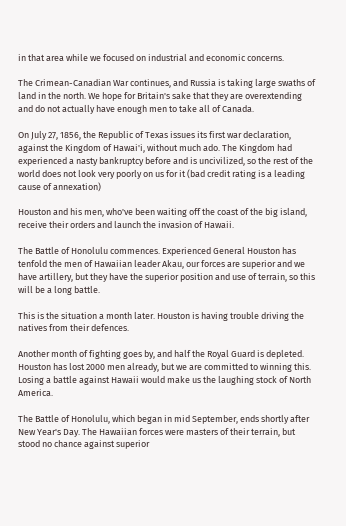in that area while we focused on industrial and economic concerns.

The Crimean-Canadian War continues, and Russia is taking large swaths of land in the north. We hope for Britain's sake that they are overextending and do not actually have enough men to take all of Canada.

On July 27, 1856, the Republic of Texas issues its first war declaration, against the Kingdom of Hawai'i, without much ado. The Kingdom had experienced a nasty bankruptcy before and is uncivilized, so the rest of the world does not look very poorly on us for it (bad credit rating is a leading cause of annexation)

Houston and his men, who've been waiting off the coast of the big island, receive their orders and launch the invasion of Hawaii.

The Battle of Honolulu commences. Experienced General Houston has tenfold the men of Hawaiian leader Akau, our forces are superior and we have artillery, but they have the superior position and use of terrain, so this will be a long battle.

This is the situation a month later. Houston is having trouble driving the natives from their defences.

Another month of fighting goes by, and half the Royal Guard is depleted. Houston has lost 2000 men already, but we are committed to winning this. Losing a battle against Hawaii would make us the laughing stock of North America.

The Battle of Honolulu, which began in mid September, ends shortly after New Year's Day. The Hawaiian forces were masters of their terrain, but stood no chance against superior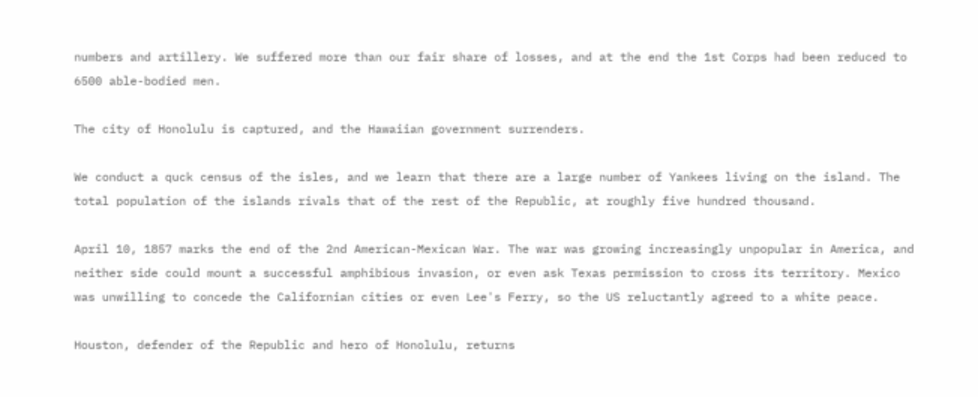numbers and artillery. We suffered more than our fair share of losses, and at the end the 1st Corps had been reduced to 6500 able-bodied men.

The city of Honolulu is captured, and the Hawaiian government surrenders.

We conduct a quck census of the isles, and we learn that there are a large number of Yankees living on the island. The total population of the islands rivals that of the rest of the Republic, at roughly five hundred thousand.

April 10, 1857 marks the end of the 2nd American-Mexican War. The war was growing increasingly unpopular in America, and neither side could mount a successful amphibious invasion, or even ask Texas permission to cross its territory. Mexico was unwilling to concede the Californian cities or even Lee's Ferry, so the US reluctantly agreed to a white peace.

Houston, defender of the Republic and hero of Honolulu, returns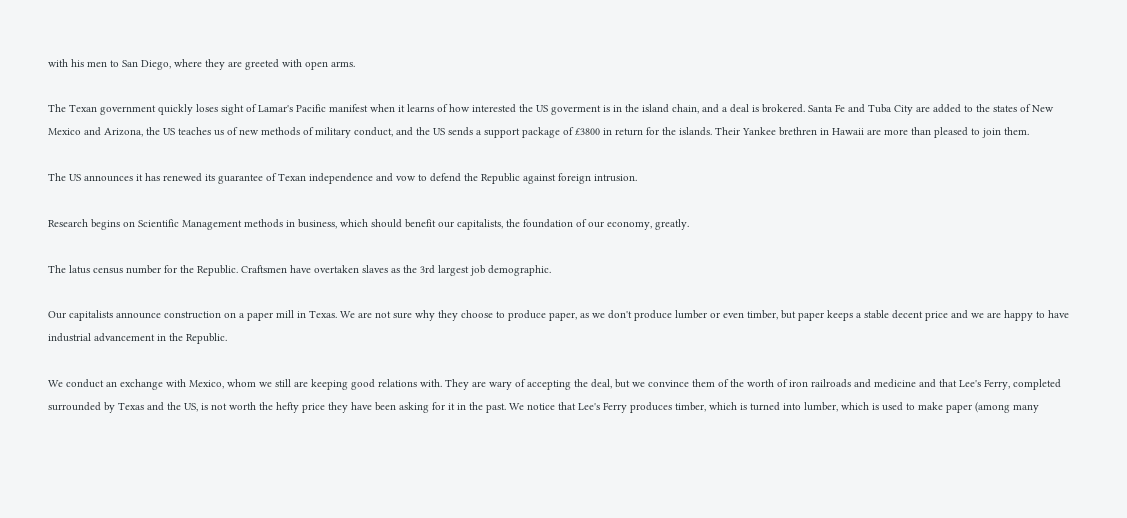with his men to San Diego, where they are greeted with open arms.

The Texan government quickly loses sight of Lamar's Pacific manifest when it learns of how interested the US goverment is in the island chain, and a deal is brokered. Santa Fe and Tuba City are added to the states of New Mexico and Arizona, the US teaches us of new methods of military conduct, and the US sends a support package of £3800 in return for the islands. Their Yankee brethren in Hawaii are more than pleased to join them.

The US announces it has renewed its guarantee of Texan independence and vow to defend the Republic against foreign intrusion.

Research begins on Scientific Management methods in business, which should benefit our capitalists, the foundation of our economy, greatly.

The latus census number for the Republic. Craftsmen have overtaken slaves as the 3rd largest job demographic.

Our capitalists announce construction on a paper mill in Texas. We are not sure why they choose to produce paper, as we don't produce lumber or even timber, but paper keeps a stable decent price and we are happy to have industrial advancement in the Republic.

We conduct an exchange with Mexico, whom we still are keeping good relations with. They are wary of accepting the deal, but we convince them of the worth of iron railroads and medicine and that Lee's Ferry, completed surrounded by Texas and the US, is not worth the hefty price they have been asking for it in the past. We notice that Lee's Ferry produces timber, which is turned into lumber, which is used to make paper (among many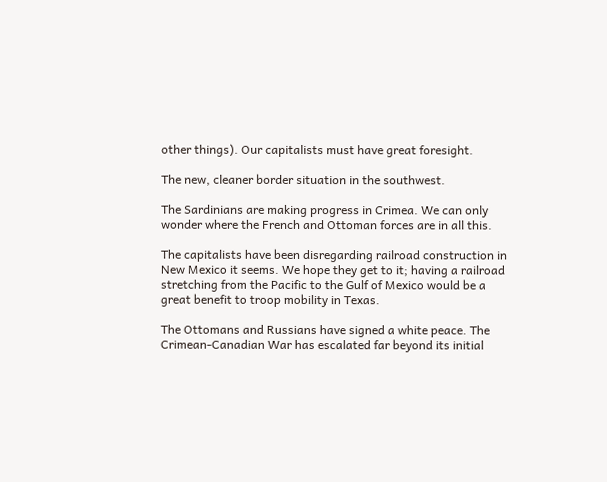other things). Our capitalists must have great foresight.

The new, cleaner border situation in the southwest.

The Sardinians are making progress in Crimea. We can only wonder where the French and Ottoman forces are in all this.

The capitalists have been disregarding railroad construction in New Mexico it seems. We hope they get to it; having a railroad stretching from the Pacific to the Gulf of Mexico would be a great benefit to troop mobility in Texas.

The Ottomans and Russians have signed a white peace. The Crimean-Canadian War has escalated far beyond its initial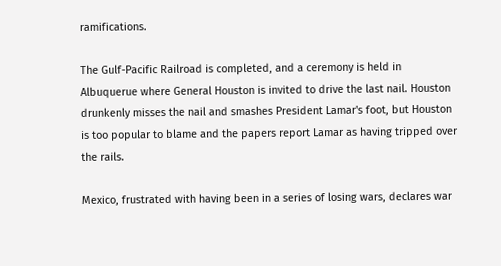ramifications.

The Gulf-Pacific Railroad is completed, and a ceremony is held in Albuquerue where General Houston is invited to drive the last nail. Houston drunkenly misses the nail and smashes President Lamar's foot, but Houston is too popular to blame and the papers report Lamar as having tripped over the rails.

Mexico, frustrated with having been in a series of losing wars, declares war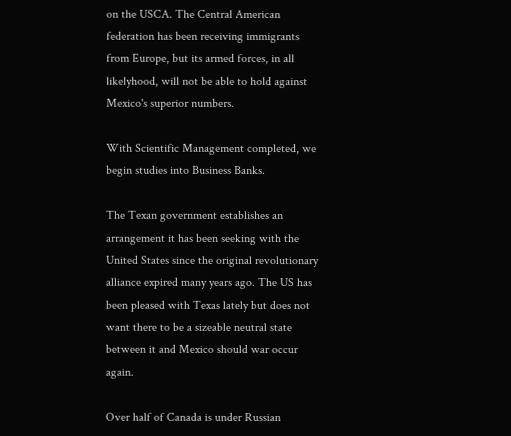on the USCA. The Central American federation has been receiving immigrants from Europe, but its armed forces, in all likelyhood, will not be able to hold against Mexico's superior numbers.

With Scientific Management completed, we begin studies into Business Banks.

The Texan government establishes an arrangement it has been seeking with the United States since the original revolutionary alliance expired many years ago. The US has been pleased with Texas lately but does not want there to be a sizeable neutral state between it and Mexico should war occur again.

Over half of Canada is under Russian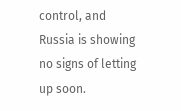control, and Russia is showing no signs of letting up soon.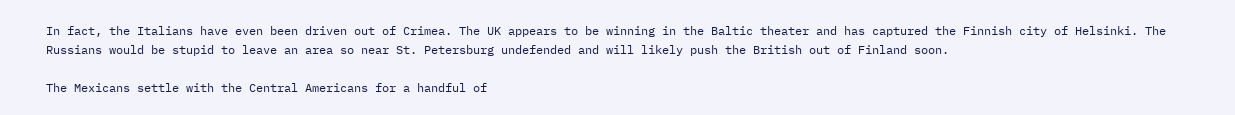In fact, the Italians have even been driven out of Crimea. The UK appears to be winning in the Baltic theater and has captured the Finnish city of Helsinki. The Russians would be stupid to leave an area so near St. Petersburg undefended and will likely push the British out of Finland soon.

The Mexicans settle with the Central Americans for a handful of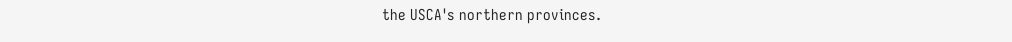the USCA's northern provinces.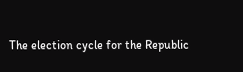The election cycle for the Republic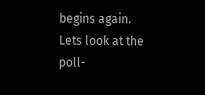begins again. Lets look at the poll-